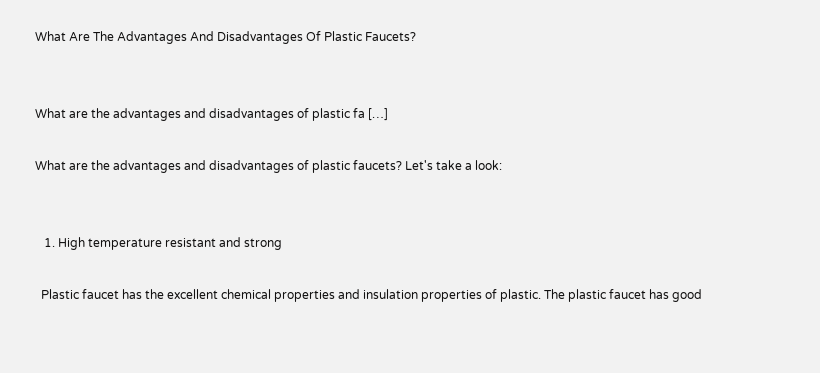What Are The Advantages And Disadvantages Of Plastic Faucets?


What are the advantages and disadvantages of plastic fa […]

What are the advantages and disadvantages of plastic faucets? Let's take a look:


   1. High temperature resistant and strong

  Plastic faucet has the excellent chemical properties and insulation properties of plastic. The plastic faucet has good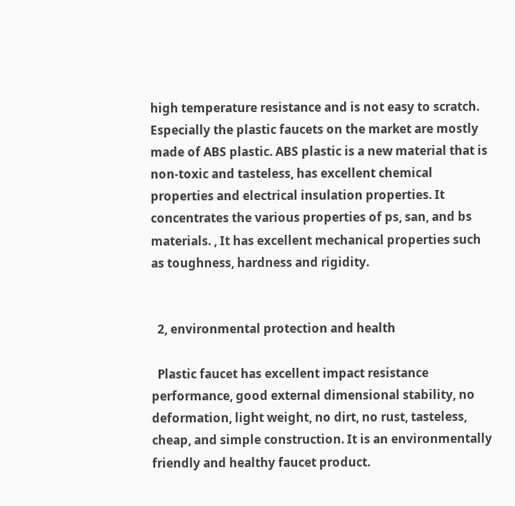high temperature resistance and is not easy to scratch. Especially the plastic faucets on the market are mostly made of ABS plastic. ABS plastic is a new material that is non-toxic and tasteless, has excellent chemical properties and electrical insulation properties. It concentrates the various properties of ps, san, and bs materials. , It has excellent mechanical properties such as toughness, hardness and rigidity.


  2, environmental protection and health

  Plastic faucet has excellent impact resistance performance, good external dimensional stability, no deformation, light weight, no dirt, no rust, tasteless, cheap, and simple construction. It is an environmentally friendly and healthy faucet product.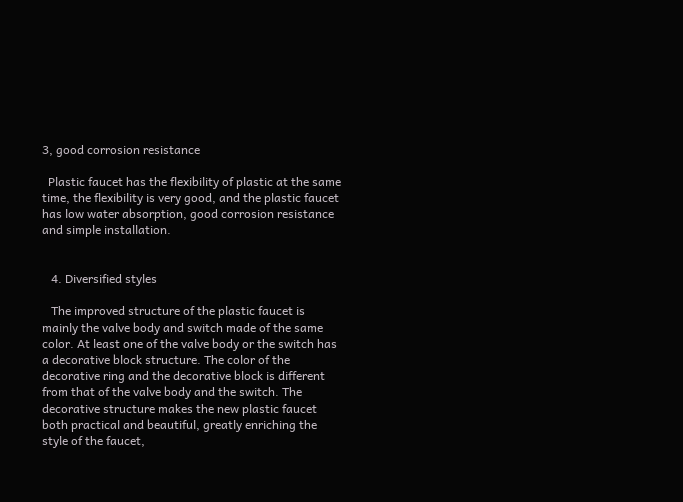3, good corrosion resistance

  Plastic faucet has the flexibility of plastic at the same time, the flexibility is very good, and the plastic faucet has low water absorption, good corrosion resistance and simple installation.


   4. Diversified styles

   The improved structure of the plastic faucet is mainly the valve body and switch made of the same color. At least one of the valve body or the switch has a decorative block structure. The color of the decorative ring and the decorative block is different from that of the valve body and the switch. The decorative structure makes the new plastic faucet both practical and beautiful, greatly enriching the style of the faucet,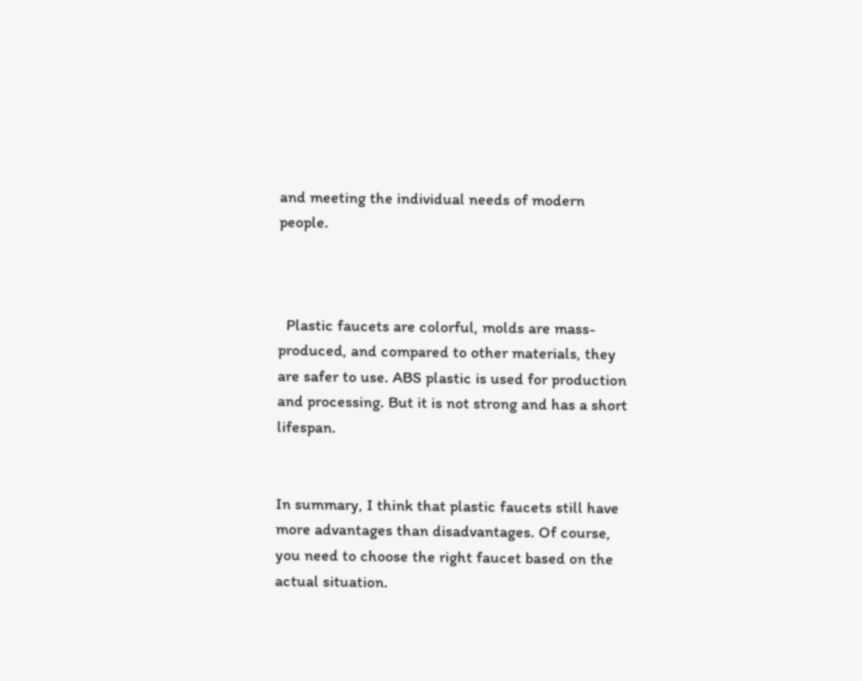and meeting the individual needs of modern people.



  Plastic faucets are colorful, molds are mass-produced, and compared to other materials, they are safer to use. ABS plastic is used for production and processing. But it is not strong and has a short lifespan.


In summary, I think that plastic faucets still have more advantages than disadvantages. Of course, you need to choose the right faucet based on the actual situation.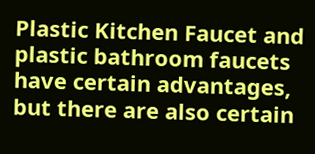Plastic Kitchen Faucet and plastic bathroom faucets have certain advantages, but there are also certain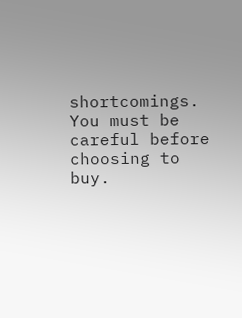shortcomings. You must be careful before choosing to buy.